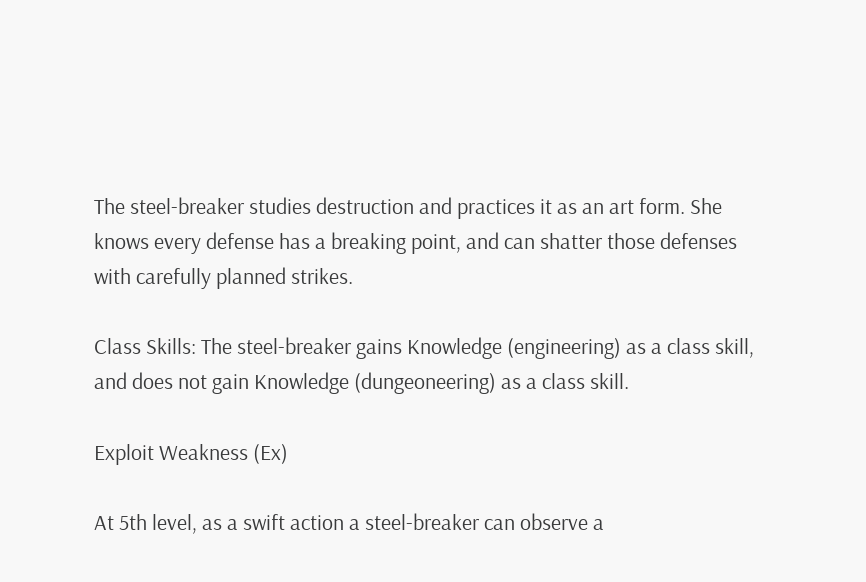The steel-breaker studies destruction and practices it as an art form. She knows every defense has a breaking point, and can shatter those defenses with carefully planned strikes.

Class Skills: The steel-breaker gains Knowledge (engineering) as a class skill, and does not gain Knowledge (dungeoneering) as a class skill.

Exploit Weakness (Ex)

At 5th level, as a swift action a steel-breaker can observe a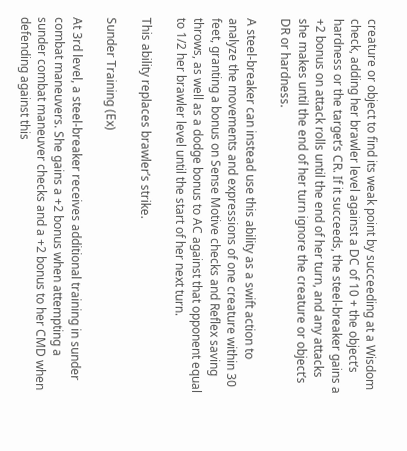creature or object to find its weak point by succeeding at a Wisdom check, adding her brawler level against a DC of 10 + the object’s hardness or the target’s CR. If it succeeds, the steel-breaker gains a +2 bonus on attack rolls until the end of her turn, and any attacks she makes until the end of her turn ignore the creature or object’s DR or hardness.

A steel-breaker can instead use this ability as a swift action to analyze the movements and expressions of one creature within 30 feet, granting a bonus on Sense Motive checks and Reflex saving throws, as well as a dodge bonus to AC against that opponent equal to 1/2 her brawler level until the start of her next turn.

This ability replaces brawler’s strike.

Sunder Training (Ex)

At 3rd level, a steel-breaker receives additional training in sunder combat maneuvers. She gains a +2 bonus when attempting a sunder combat maneuver checks and a +2 bonus to her CMD when defending against this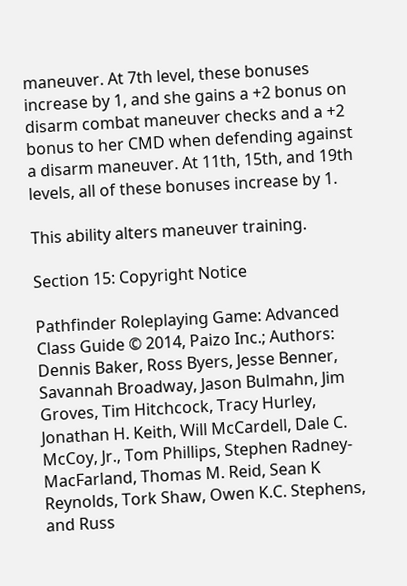maneuver. At 7th level, these bonuses increase by 1, and she gains a +2 bonus on disarm combat maneuver checks and a +2 bonus to her CMD when defending against a disarm maneuver. At 11th, 15th, and 19th levels, all of these bonuses increase by 1.

This ability alters maneuver training.

Section 15: Copyright Notice

Pathfinder Roleplaying Game: Advanced Class Guide © 2014, Paizo Inc.; Authors: Dennis Baker, Ross Byers, Jesse Benner, Savannah Broadway, Jason Bulmahn, Jim Groves, Tim Hitchcock, Tracy Hurley, Jonathan H. Keith, Will McCardell, Dale C. McCoy, Jr., Tom Phillips, Stephen Radney-MacFarland, Thomas M. Reid, Sean K Reynolds, Tork Shaw, Owen K.C. Stephens, and Russ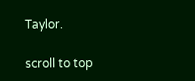Taylor.

scroll to top